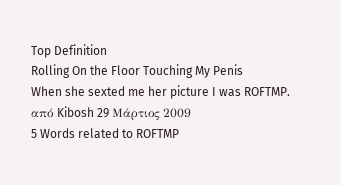Top Definition
Rolling On the Floor Touching My Penis
When she sexted me her picture I was ROFTMP.
από Kibosh 29 Μάρτιος 2009
5 Words related to ROFTMP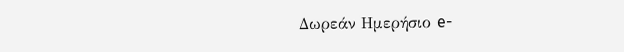Δωρεάν Ημερήσιο e-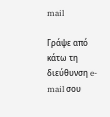mail

Γράψε από κάτω τη διεύθυνση e-mail σου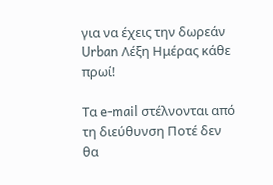για να έχεις την δωρεάν Urban Λέξη Ημέρας κάθε πρωί!

Τα e-mail στέλνονται από τη διεύθυνση Ποτέ δεν θα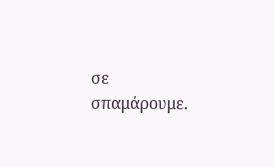σε σπαμάρουμε.